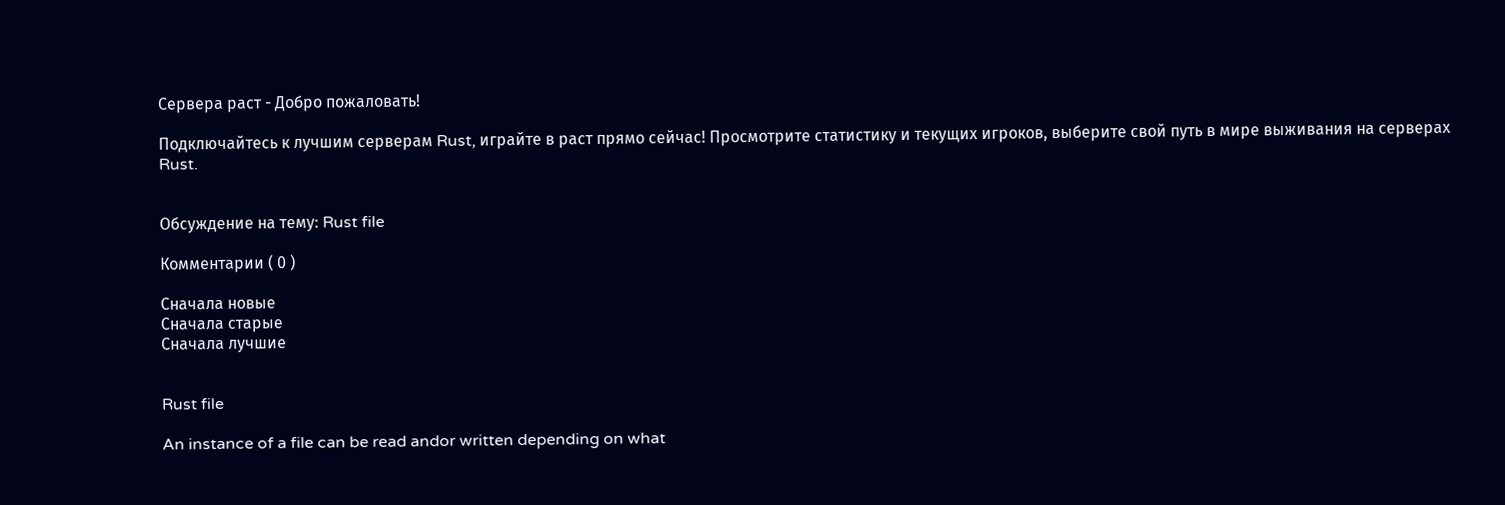Сервера раст - Добро пожаловать!

Подключайтесь к лучшим серверам Rust, играйте в раст прямо сейчас! Просмотрите статистику и текущих игроков, выберите свой путь в мире выживания на серверах Rust.


Обсуждение на тему: Rust file

Комментарии ( 0 )

Сначала новые
Сначала старые
Сначала лучшие


Rust file

An instance of a file can be read andor written depending on what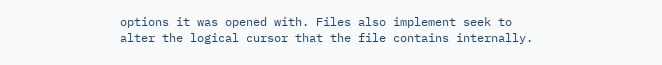options it was opened with. Files also implement seek to alter the logical cursor that the file contains internally.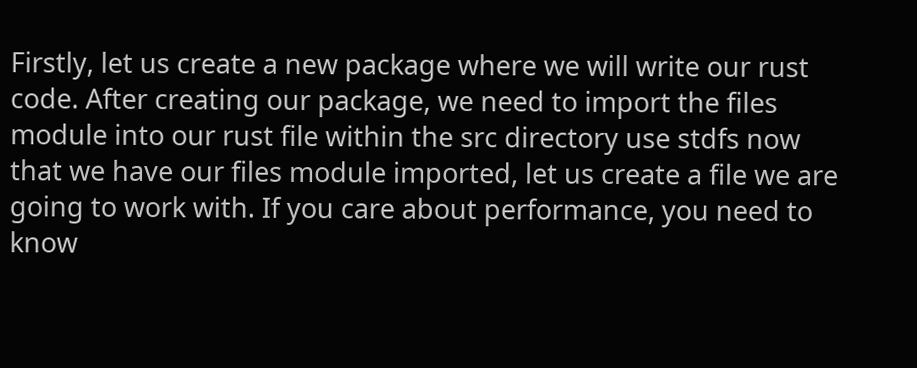Firstly, let us create a new package where we will write our rust code. After creating our package, we need to import the files module into our rust file within the src directory use stdfs now that we have our files module imported, let us create a file we are going to work with. If you care about performance, you need to know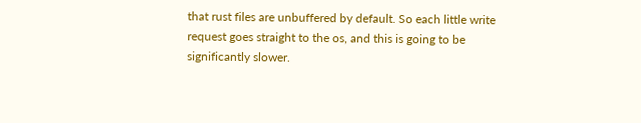that rust files are unbuffered by default. So each little write request goes straight to the os, and this is going to be significantly slower.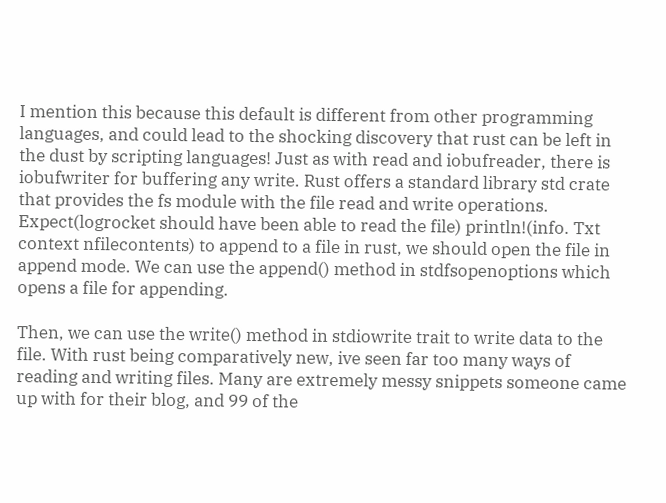I mention this because this default is different from other programming languages, and could lead to the shocking discovery that rust can be left in the dust by scripting languages! Just as with read and iobufreader, there is iobufwriter for buffering any write. Rust offers a standard library std crate that provides the fs module with the file read and write operations. Expect(logrocket should have been able to read the file) println!(info. Txt context nfilecontents) to append to a file in rust, we should open the file in append mode. We can use the append() method in stdfsopenoptions which opens a file for appending.

Then, we can use the write() method in stdiowrite trait to write data to the file. With rust being comparatively new, ive seen far too many ways of reading and writing files. Many are extremely messy snippets someone came up with for their blog, and 99 of the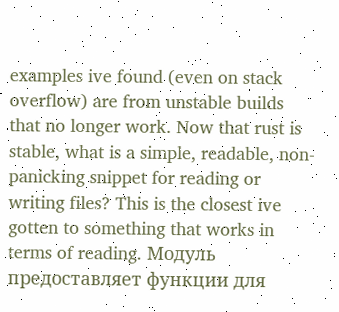examples ive found (even on stack overflow) are from unstable builds that no longer work. Now that rust is stable, what is a simple, readable, non-panicking snippet for reading or writing files? This is the closest ive gotten to something that works in terms of reading. Модуль предоставляет функции для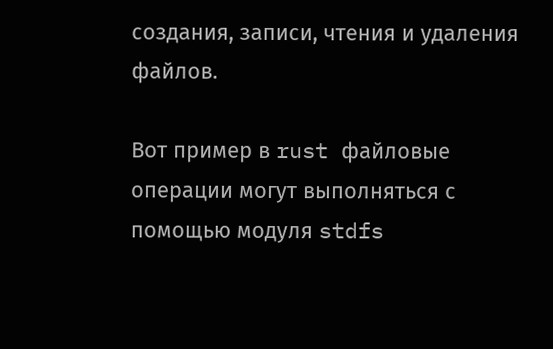создания, записи, чтения и удаления файлов.

Вот пример в rust файловые операции могут выполняться с помощью модуля stdfs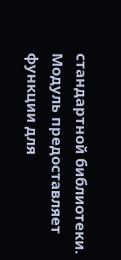стандартной библиотеки. Модуль предоставляет функции для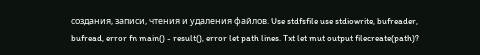создания, записи, чтения и удаления файлов. Use stdfsfile use stdiowrite, bufreader, bufread, error fn main() - result(), error let path lines. Txt let mut output filecreate(path)?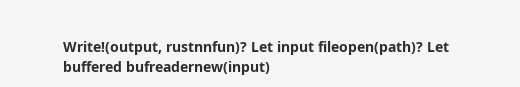Write!(output, rustnnfun)? Let input fileopen(path)? Let buffered bufreadernew(input)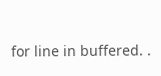for line in buffered. .